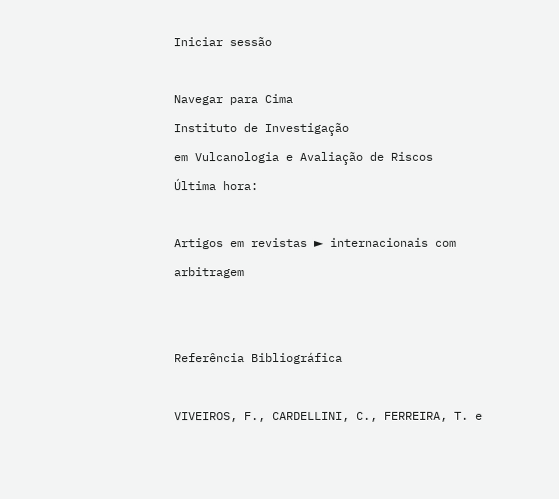Iniciar sessão

Navegar para Cima
Instituto de Investigação
em Vulcanologia e Avaliação de Riscos
Última hora:

Artigos em revistas ► internacionais com arbitragem


Referência Bibliográfica

VIVEIROS, F., CARDELLINI, C., FERREIRA, T. e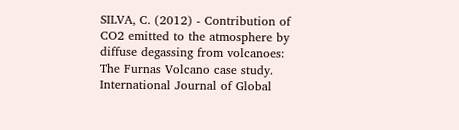SILVA, C. (2012) - Contribution of CO2 emitted to the atmosphere by diffuse degassing from volcanoes: The Furnas Volcano case study. International Journal of Global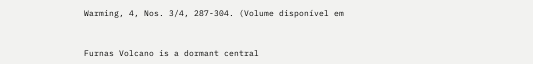Warming, 4, Nos. 3/4, 287-304. (Volume disponível em


Furnas Volcano is a dormant central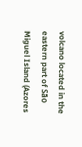volcano located in the eastern part of São Miguel Island (Azores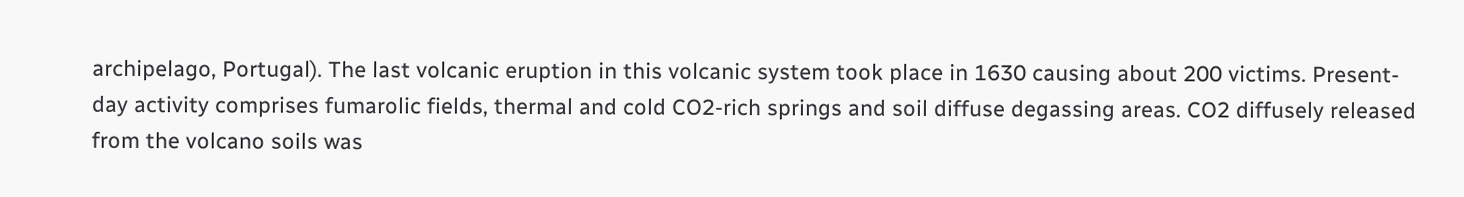archipelago, Portugal). The last volcanic eruption in this volcanic system took place in 1630 causing about 200 victims. Present-day activity comprises fumarolic fields, thermal and cold CO2-rich springs and soil diffuse degassing areas. CO2 diffusely released from the volcano soils was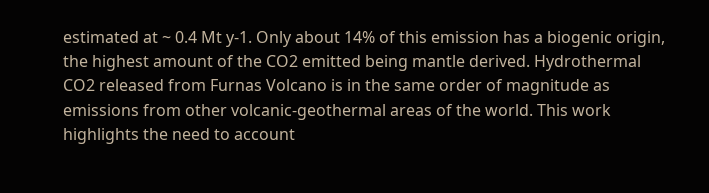estimated at ~ 0.4 Mt y-1. Only about 14% of this emission has a biogenic origin, the highest amount of the CO2 emitted being mantle derived. Hydrothermal CO2 released from Furnas Volcano is in the same order of magnitude as emissions from other volcanic-geothermal areas of the world. This work highlights the need to account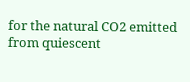for the natural CO2 emitted from quiescent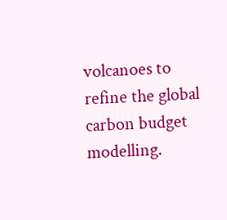volcanoes to refine the global carbon budget modelling.